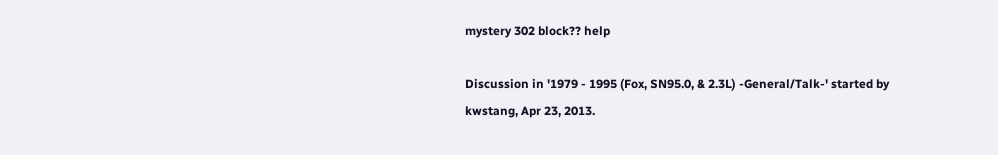mystery 302 block?? help

Discussion in '1979 - 1995 (Fox, SN95.0, & 2.3L) -General/Talk-' started by kwstang, Apr 23, 2013.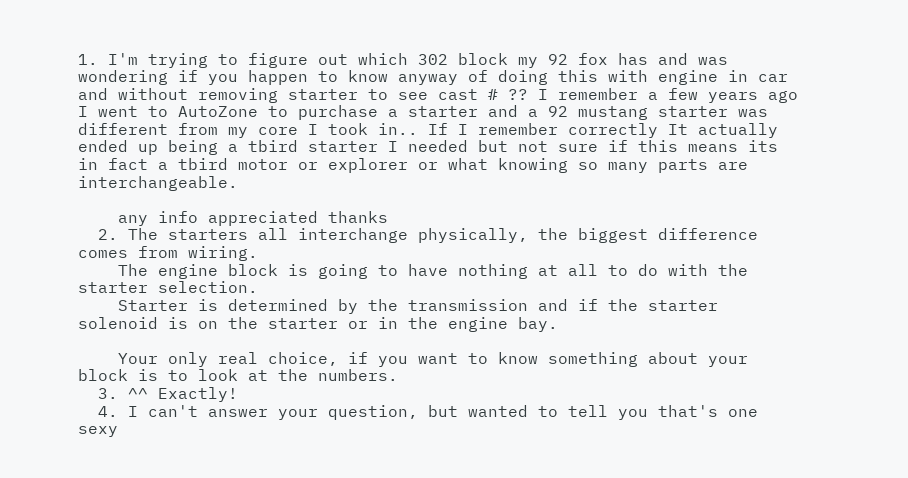1. I'm trying to figure out which 302 block my 92 fox has and was wondering if you happen to know anyway of doing this with engine in car and without removing starter to see cast # ?? I remember a few years ago I went to AutoZone to purchase a starter and a 92 mustang starter was different from my core I took in.. If I remember correctly It actually ended up being a tbird starter I needed but not sure if this means its in fact a tbird motor or explorer or what knowing so many parts are interchangeable.

    any info appreciated thanks
  2. The starters all interchange physically, the biggest difference comes from wiring.
    The engine block is going to have nothing at all to do with the starter selection.
    Starter is determined by the transmission and if the starter solenoid is on the starter or in the engine bay.

    Your only real choice, if you want to know something about your block is to look at the numbers.
  3. ^^ Exactly!
  4. I can't answer your question, but wanted to tell you that's one sexy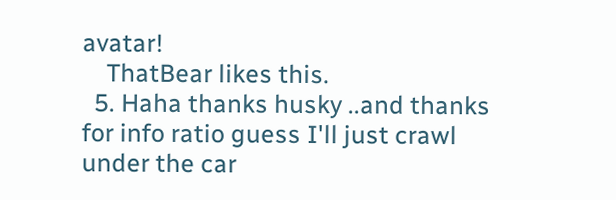avatar!
    ThatBear likes this.
  5. Haha thanks husky ..and thanks for info ratio guess I'll just crawl under the car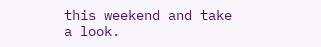this weekend and take a look.